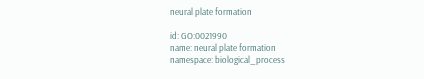neural plate formation

id: GO:0021990
name: neural plate formation
namespace: biological_process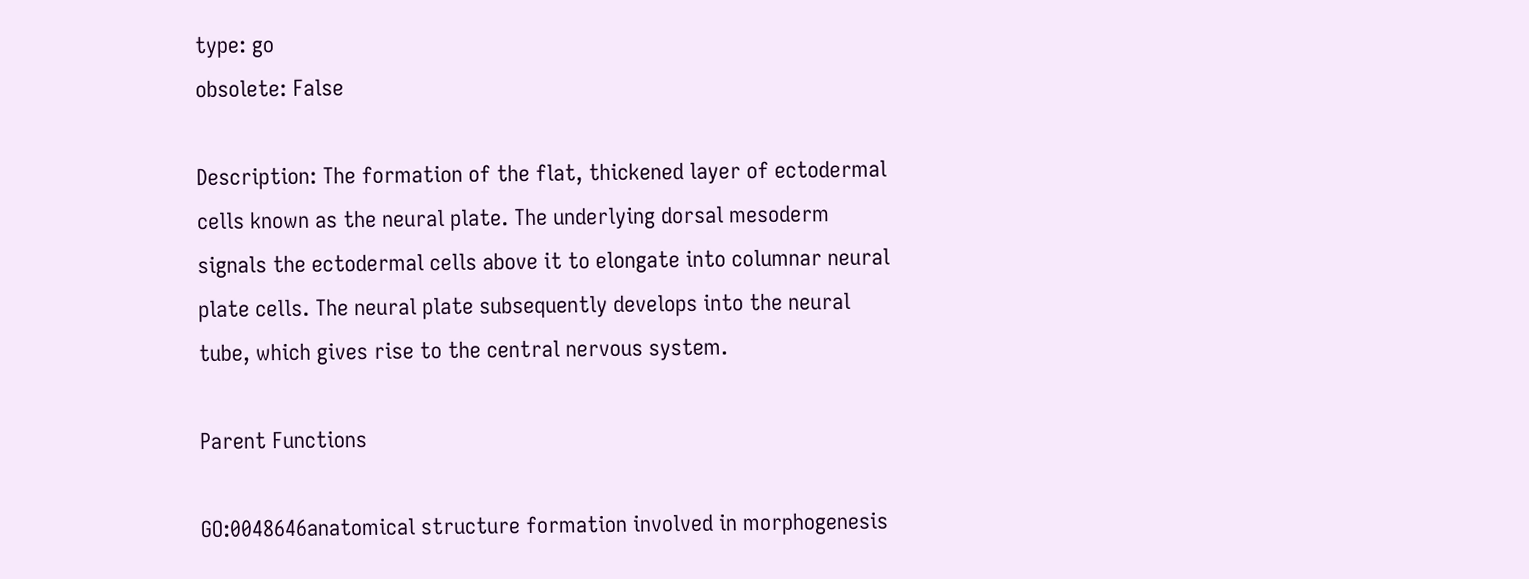type: go
obsolete: False

Description: The formation of the flat, thickened layer of ectodermal cells known as the neural plate. The underlying dorsal mesoderm signals the ectodermal cells above it to elongate into columnar neural plate cells. The neural plate subsequently develops into the neural tube, which gives rise to the central nervous system.

Parent Functions

GO:0048646anatomical structure formation involved in morphogenesis